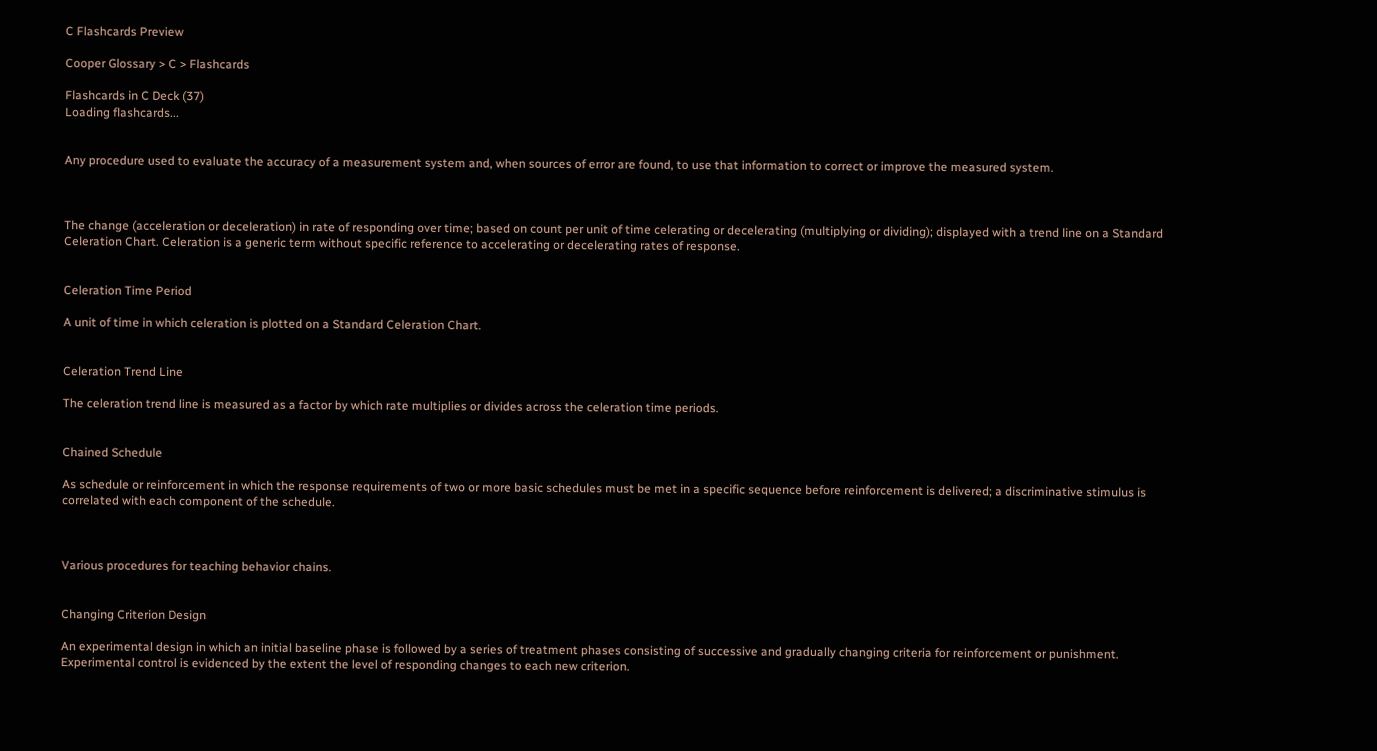C Flashcards Preview

Cooper Glossary > C > Flashcards

Flashcards in C Deck (37)
Loading flashcards...


Any procedure used to evaluate the accuracy of a measurement system and, when sources of error are found, to use that information to correct or improve the measured system.



The change (acceleration or deceleration) in rate of responding over time; based on count per unit of time celerating or decelerating (multiplying or dividing); displayed with a trend line on a Standard Celeration Chart. Celeration is a generic term without specific reference to accelerating or decelerating rates of response.


Celeration Time Period

A unit of time in which celeration is plotted on a Standard Celeration Chart.


Celeration Trend Line

The celeration trend line is measured as a factor by which rate multiplies or divides across the celeration time periods.


Chained Schedule

As schedule or reinforcement in which the response requirements of two or more basic schedules must be met in a specific sequence before reinforcement is delivered; a discriminative stimulus is correlated with each component of the schedule.



Various procedures for teaching behavior chains.


Changing Criterion Design

An experimental design in which an initial baseline phase is followed by a series of treatment phases consisting of successive and gradually changing criteria for reinforcement or punishment. Experimental control is evidenced by the extent the level of responding changes to each new criterion.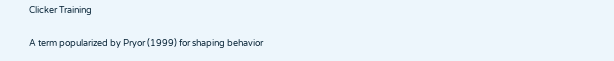Clicker Training

A term popularized by Pryor (1999) for shaping behavior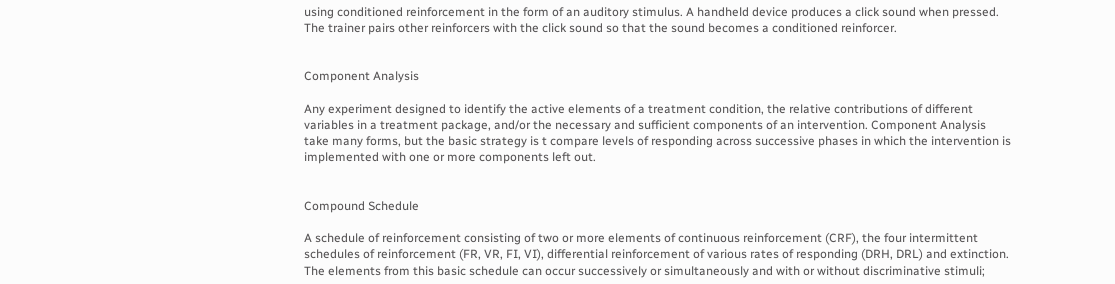using conditioned reinforcement in the form of an auditory stimulus. A handheld device produces a click sound when pressed. The trainer pairs other reinforcers with the click sound so that the sound becomes a conditioned reinforcer.


Component Analysis

Any experiment designed to identify the active elements of a treatment condition, the relative contributions of different variables in a treatment package, and/or the necessary and sufficient components of an intervention. Component Analysis take many forms, but the basic strategy is t compare levels of responding across successive phases in which the intervention is implemented with one or more components left out.


Compound Schedule

A schedule of reinforcement consisting of two or more elements of continuous reinforcement (CRF), the four intermittent schedules of reinforcement (FR, VR, FI, VI), differential reinforcement of various rates of responding (DRH, DRL) and extinction. The elements from this basic schedule can occur successively or simultaneously and with or without discriminative stimuli;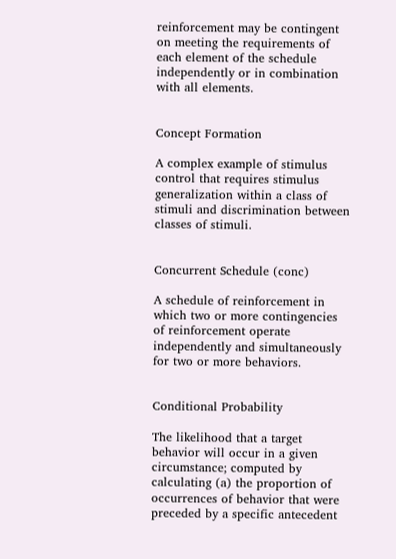reinforcement may be contingent on meeting the requirements of each element of the schedule independently or in combination with all elements.


Concept Formation

A complex example of stimulus control that requires stimulus generalization within a class of stimuli and discrimination between classes of stimuli.


Concurrent Schedule (conc)

A schedule of reinforcement in which two or more contingencies of reinforcement operate independently and simultaneously for two or more behaviors.


Conditional Probability

The likelihood that a target behavior will occur in a given circumstance; computed by calculating (a) the proportion of occurrences of behavior that were preceded by a specific antecedent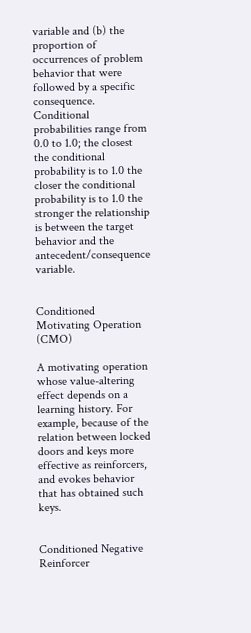variable and (b) the proportion of occurrences of problem behavior that were followed by a specific consequence. Conditional probabilities range from 0.0 to 1.0; the closest the conditional probability is to 1.0 the closer the conditional probability is to 1.0 the stronger the relationship is between the target behavior and the antecedent/consequence variable.


Conditioned Motivating Operation (CMO)

A motivating operation whose value-altering effect depends on a learning history. For example, because of the relation between locked doors and keys more effective as reinforcers, and evokes behavior that has obtained such keys.


Conditioned Negative Reinforcer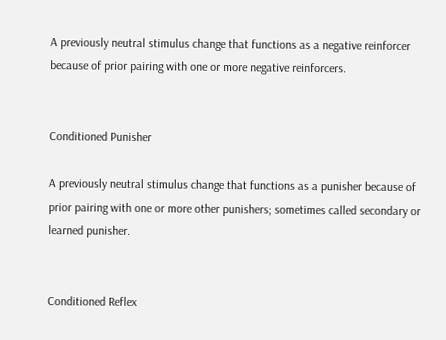A previously neutral stimulus change that functions as a negative reinforcer because of prior pairing with one or more negative reinforcers.


Conditioned Punisher

A previously neutral stimulus change that functions as a punisher because of prior pairing with one or more other punishers; sometimes called secondary or learned punisher.


Conditioned Reflex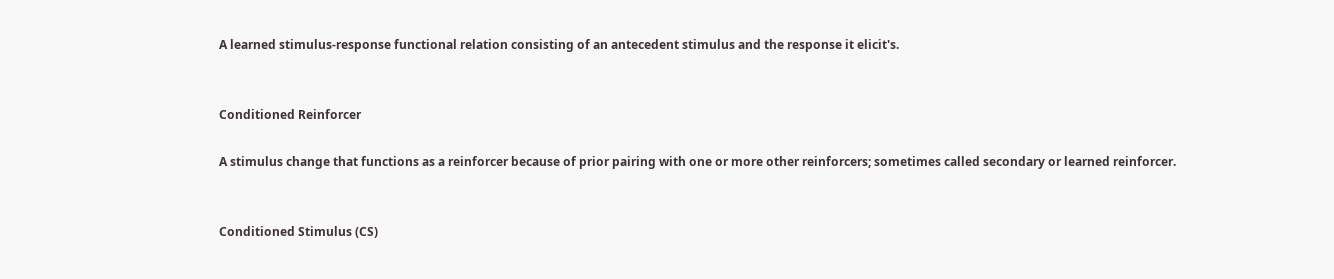A learned stimulus-response functional relation consisting of an antecedent stimulus and the response it elicit's.


Conditioned Reinforcer

A stimulus change that functions as a reinforcer because of prior pairing with one or more other reinforcers; sometimes called secondary or learned reinforcer.


Conditioned Stimulus (CS)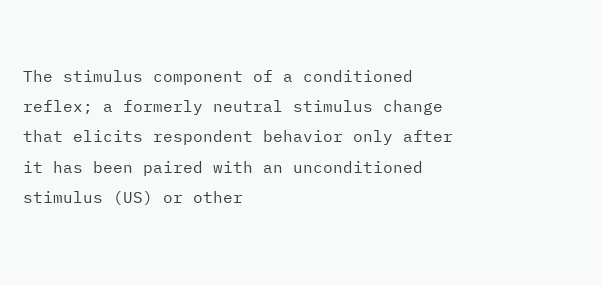The stimulus component of a conditioned reflex; a formerly neutral stimulus change that elicits respondent behavior only after it has been paired with an unconditioned stimulus (US) or other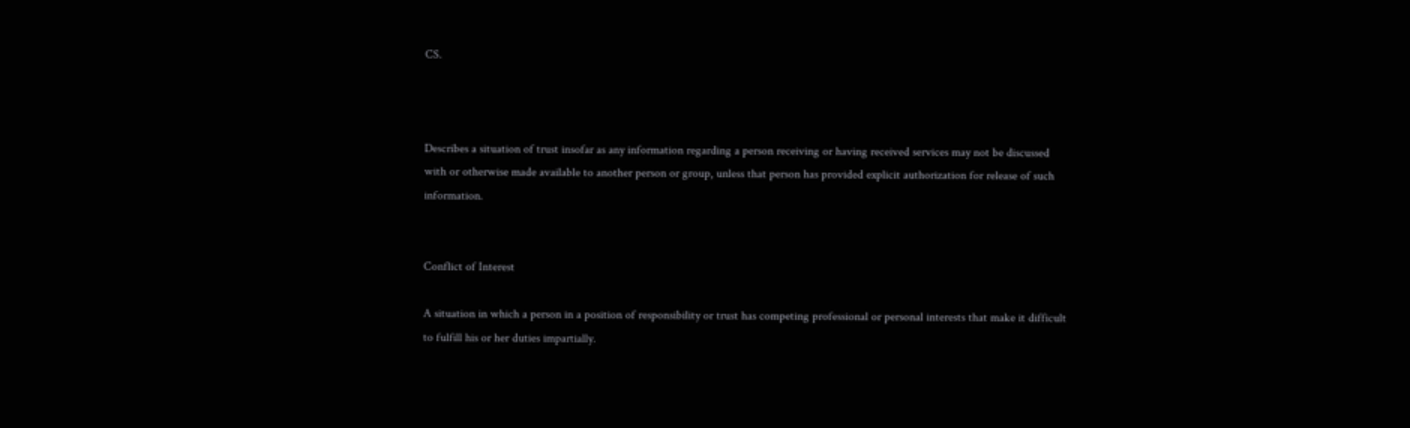CS.



Describes a situation of trust insofar as any information regarding a person receiving or having received services may not be discussed with or otherwise made available to another person or group, unless that person has provided explicit authorization for release of such information.


Conflict of Interest

A situation in which a person in a position of responsibility or trust has competing professional or personal interests that make it difficult to fulfill his or her duties impartially.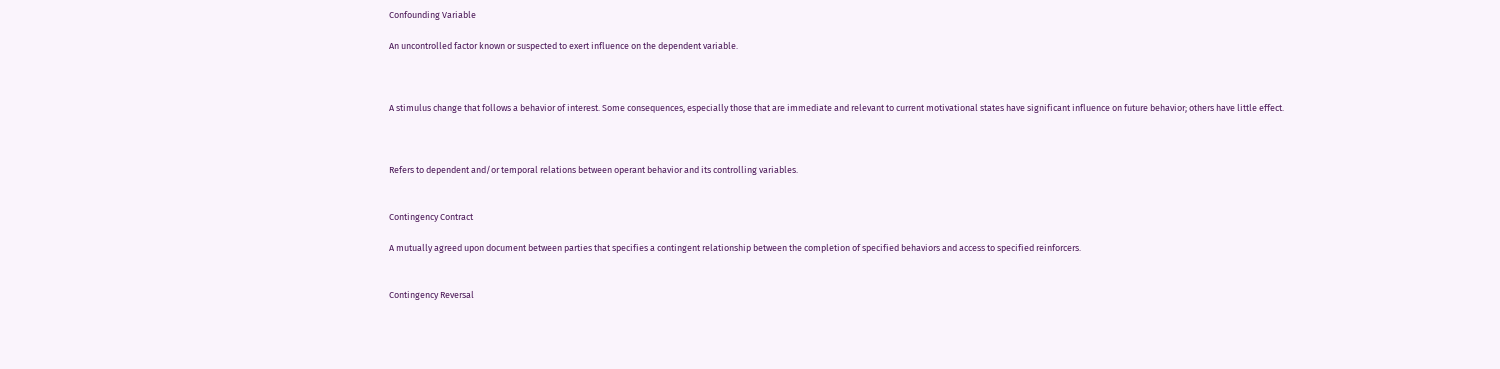Confounding Variable

An uncontrolled factor known or suspected to exert influence on the dependent variable.



A stimulus change that follows a behavior of interest. Some consequences, especially those that are immediate and relevant to current motivational states have significant influence on future behavior; others have little effect.



Refers to dependent and/or temporal relations between operant behavior and its controlling variables.


Contingency Contract

A mutually agreed upon document between parties that specifies a contingent relationship between the completion of specified behaviors and access to specified reinforcers.


Contingency Reversal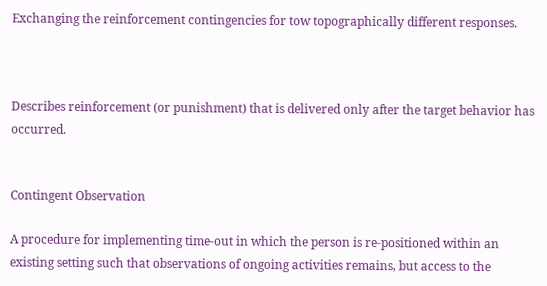Exchanging the reinforcement contingencies for tow topographically different responses.



Describes reinforcement (or punishment) that is delivered only after the target behavior has occurred.


Contingent Observation

A procedure for implementing time-out in which the person is re-positioned within an existing setting such that observations of ongoing activities remains, but access to the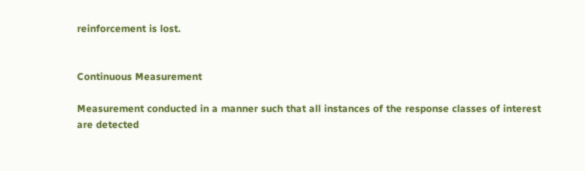reinforcement is lost.


Continuous Measurement

Measurement conducted in a manner such that all instances of the response classes of interest are detected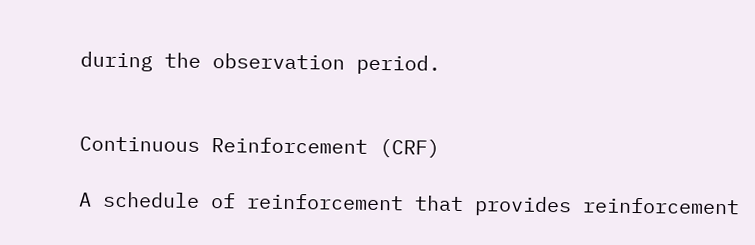during the observation period.


Continuous Reinforcement (CRF)

A schedule of reinforcement that provides reinforcement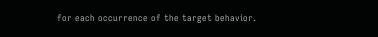for each occurrence of the target behavior.